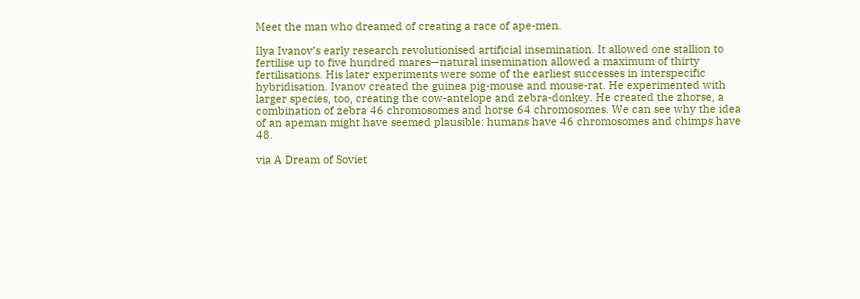Meet the man who dreamed of creating a race of ape-men.

Ilya Ivanov’s early research revolutionised artificial insemination. It allowed one stallion to fertilise up to five hundred mares—natural insemination allowed a maximum of thirty fertilisations. His later experiments were some of the earliest successes in interspecific hybridisation. Ivanov created the guinea pig-mouse and mouse-rat. He experimented with larger species, too, creating the cow-antelope and zebra-donkey. He created the zhorse, a combination of zebra 46 chromosomes and horse 64 chromosomes. We can see why the idea of an apeman might have seemed plausible: humans have 46 chromosomes and chimps have 48.

via A Dream of Soviet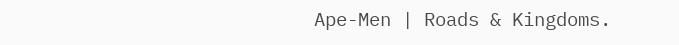Ape-Men | Roads & Kingdoms.